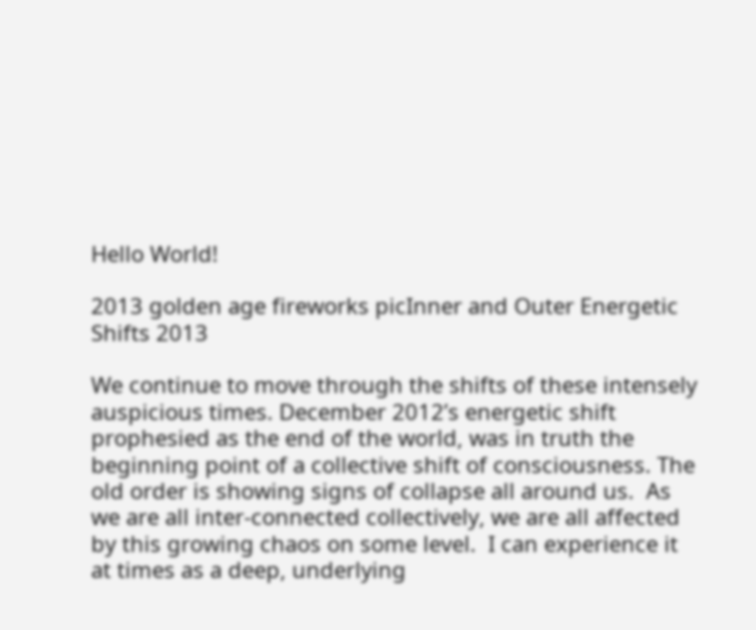Hello World!

2013 golden age fireworks picInner and Outer Energetic Shifts 2013

We continue to move through the shifts of these intensely auspicious times. December 2012’s energetic shift prophesied as the end of the world, was in truth the beginning point of a collective shift of consciousness. The old order is showing signs of collapse all around us.  As we are all inter-connected collectively, we are all affected by this growing chaos on some level.  I can experience it at times as a deep, underlying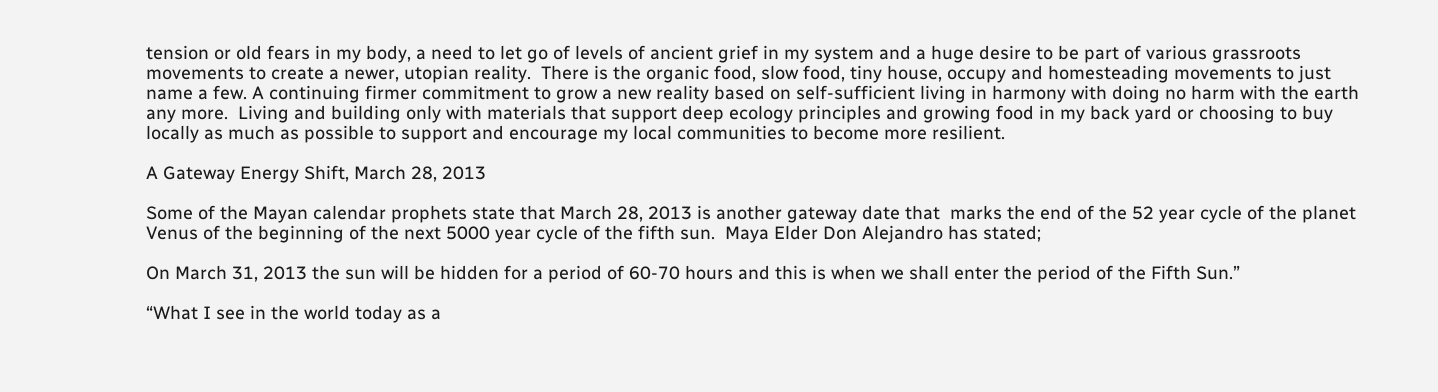tension or old fears in my body, a need to let go of levels of ancient grief in my system and a huge desire to be part of various grassroots movements to create a newer, utopian reality.  There is the organic food, slow food, tiny house, occupy and homesteading movements to just name a few. A continuing firmer commitment to grow a new reality based on self-sufficient living in harmony with doing no harm with the earth any more.  Living and building only with materials that support deep ecology principles and growing food in my back yard or choosing to buy locally as much as possible to support and encourage my local communities to become more resilient.

A Gateway Energy Shift, March 28, 2013

Some of the Mayan calendar prophets state that March 28, 2013 is another gateway date that  marks the end of the 52 year cycle of the planet Venus of the beginning of the next 5000 year cycle of the fifth sun.  Maya Elder Don Alejandro has stated;

On March 31, 2013 the sun will be hidden for a period of 60-70 hours and this is when we shall enter the period of the Fifth Sun.”

“What I see in the world today as a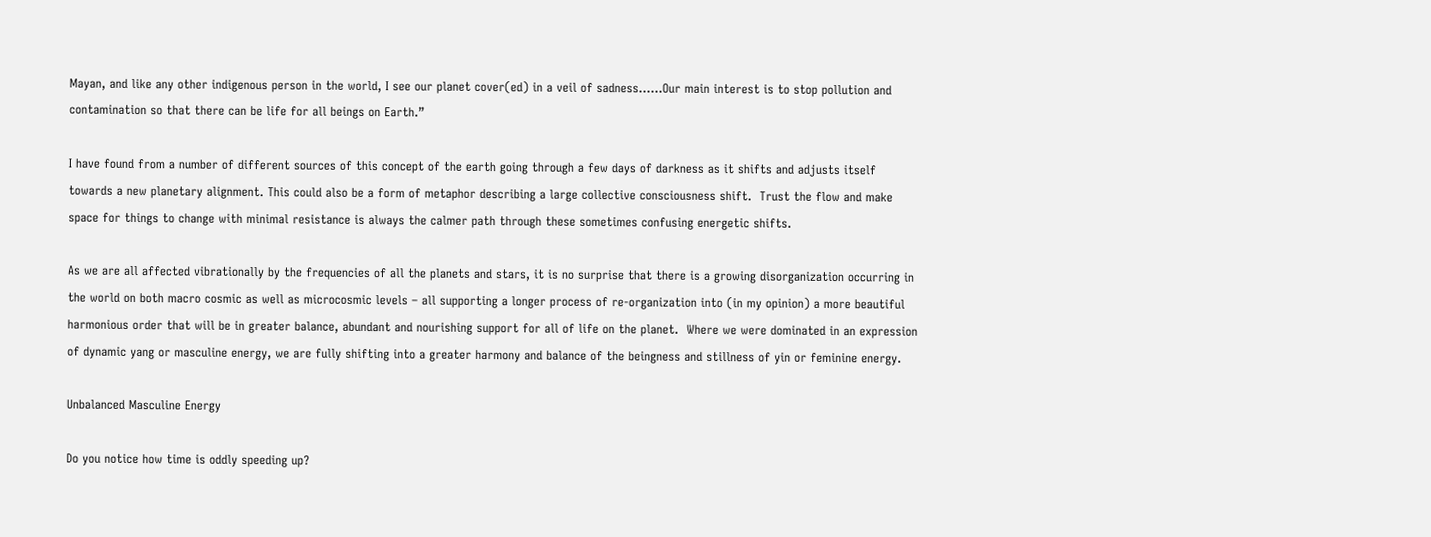Mayan, and like any other indigenous person in the world, I see our planet cover(ed) in a veil of sadness……Our main interest is to stop pollution and contamination so that there can be life for all beings on Earth.”

I have found from a number of different sources of this concept of the earth going through a few days of darkness as it shifts and adjusts itself towards a new planetary alignment. This could also be a form of metaphor describing a large collective consciousness shift.  Trust the flow and make space for things to change with minimal resistance is always the calmer path through these sometimes confusing energetic shifts.

As we are all affected vibrationally by the frequencies of all the planets and stars, it is no surprise that there is a growing disorganization occurring in the world on both macro cosmic as well as microcosmic levels – all supporting a longer process of re-organization into (in my opinion) a more beautiful  harmonious order that will be in greater balance, abundant and nourishing support for all of life on the planet.  Where we were dominated in an expression of dynamic yang or masculine energy, we are fully shifting into a greater harmony and balance of the beingness and stillness of yin or feminine energy.

Unbalanced Masculine Energy

Do you notice how time is oddly speeding up?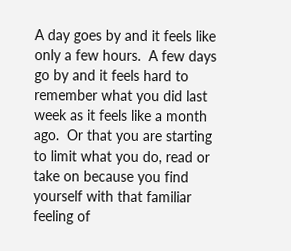A day goes by and it feels like only a few hours.  A few days go by and it feels hard to remember what you did last week as it feels like a month ago.  Or that you are starting to limit what you do, read or take on because you find yourself with that familiar feeling of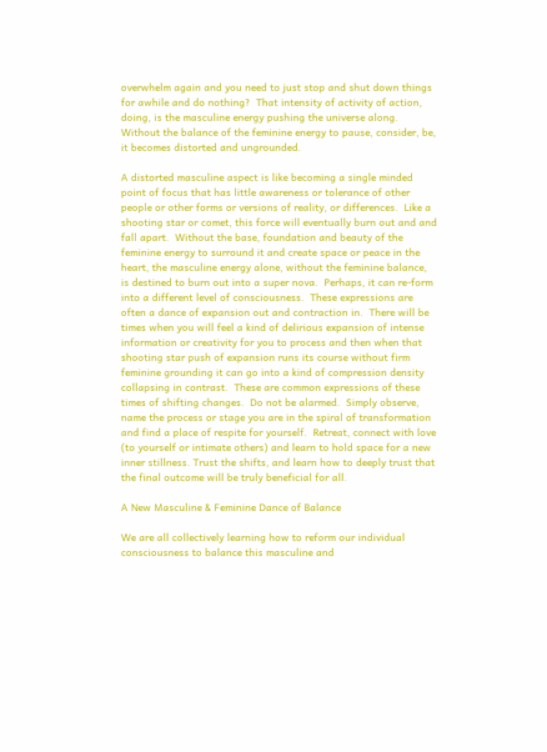overwhelm again and you need to just stop and shut down things for awhile and do nothing?  That intensity of activity of action, doing, is the masculine energy pushing the universe along.  Without the balance of the feminine energy to pause, consider, be, it becomes distorted and ungrounded.

A distorted masculine aspect is like becoming a single minded point of focus that has little awareness or tolerance of other people or other forms or versions of reality, or differences.  Like a shooting star or comet, this force will eventually burn out and and fall apart.  Without the base, foundation and beauty of the feminine energy to surround it and create space or peace in the heart, the masculine energy alone, without the feminine balance,  is destined to burn out into a super nova.  Perhaps, it can re-form into a different level of consciousness.  These expressions are often a dance of expansion out and contraction in.  There will be times when you will feel a kind of delirious expansion of intense information or creativity for you to process and then when that shooting star push of expansion runs its course without firm feminine grounding it can go into a kind of compression density collapsing in contrast.  These are common expressions of these times of shifting changes.  Do not be alarmed.  Simply observe, name the process or stage you are in the spiral of transformation and find a place of respite for yourself.  Retreat, connect with love (to yourself or intimate others) and learn to hold space for a new inner stillness. Trust the shifts, and learn how to deeply trust that the final outcome will be truly beneficial for all.

A New Masculine & Feminine Dance of Balance

We are all collectively learning how to reform our individual consciousness to balance this masculine and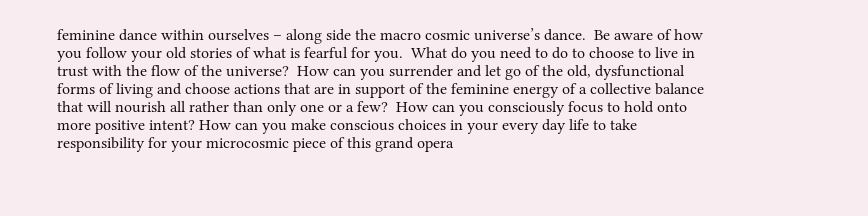feminine dance within ourselves – along side the macro cosmic universe’s dance.  Be aware of how you follow your old stories of what is fearful for you.  What do you need to do to choose to live in trust with the flow of the universe?  How can you surrender and let go of the old, dysfunctional forms of living and choose actions that are in support of the feminine energy of a collective balance that will nourish all rather than only one or a few?  How can you consciously focus to hold onto more positive intent? How can you make conscious choices in your every day life to take responsibility for your microcosmic piece of this grand opera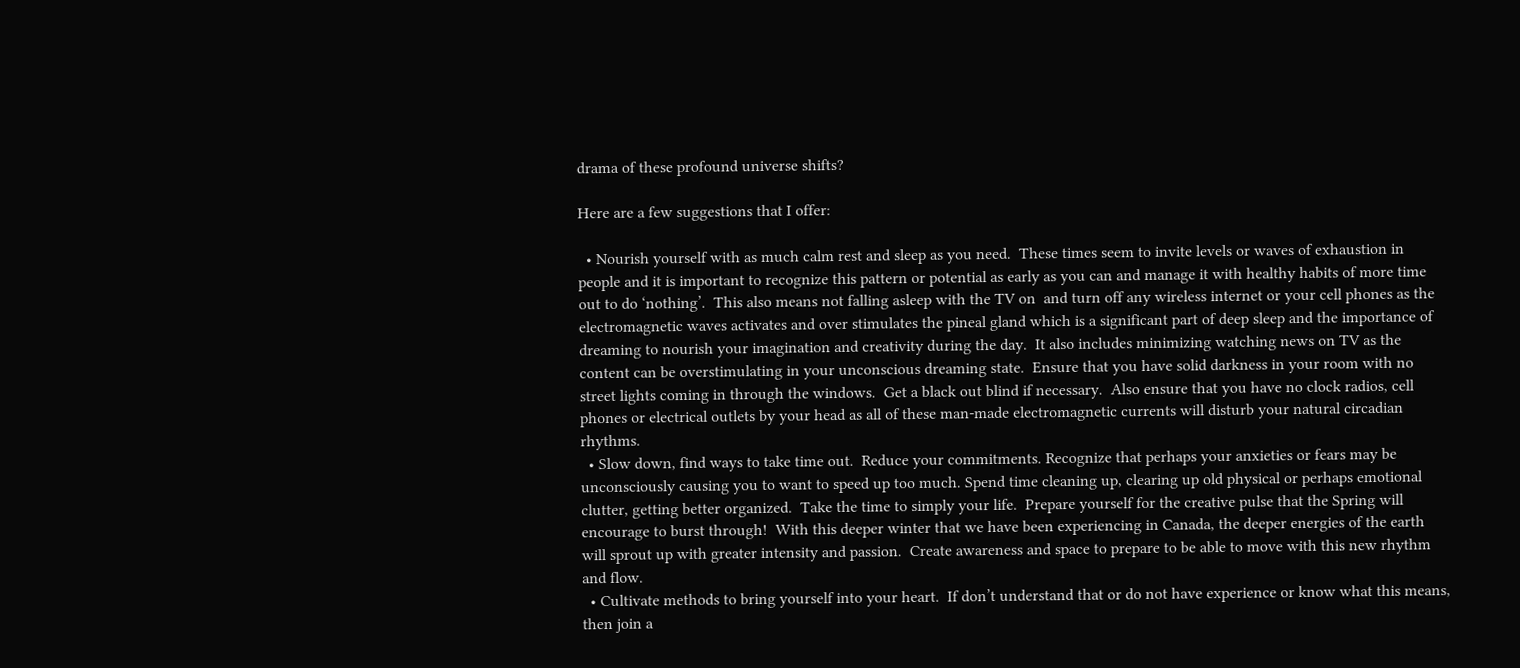drama of these profound universe shifts?

Here are a few suggestions that I offer:

  • Nourish yourself with as much calm rest and sleep as you need.  These times seem to invite levels or waves of exhaustion in people and it is important to recognize this pattern or potential as early as you can and manage it with healthy habits of more time out to do ‘nothing’.  This also means not falling asleep with the TV on  and turn off any wireless internet or your cell phones as the electromagnetic waves activates and over stimulates the pineal gland which is a significant part of deep sleep and the importance of dreaming to nourish your imagination and creativity during the day.  It also includes minimizing watching news on TV as the content can be overstimulating in your unconscious dreaming state.  Ensure that you have solid darkness in your room with no street lights coming in through the windows.  Get a black out blind if necessary.  Also ensure that you have no clock radios, cell phones or electrical outlets by your head as all of these man-made electromagnetic currents will disturb your natural circadian rhythms.
  • Slow down, find ways to take time out.  Reduce your commitments. Recognize that perhaps your anxieties or fears may be unconsciously causing you to want to speed up too much. Spend time cleaning up, clearing up old physical or perhaps emotional clutter, getting better organized.  Take the time to simply your life.  Prepare yourself for the creative pulse that the Spring will encourage to burst through!  With this deeper winter that we have been experiencing in Canada, the deeper energies of the earth will sprout up with greater intensity and passion.  Create awareness and space to prepare to be able to move with this new rhythm and flow.
  • Cultivate methods to bring yourself into your heart.  If don’t understand that or do not have experience or know what this means, then join a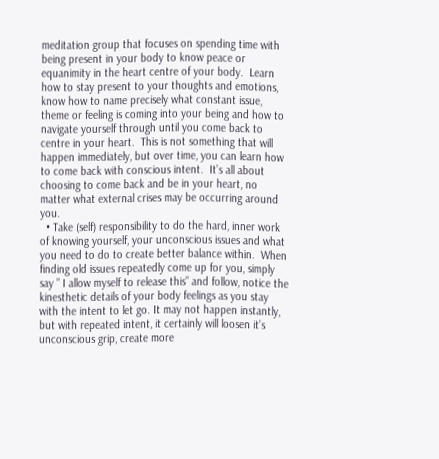meditation group that focuses on spending time with being present in your body to know peace or equanimity in the heart centre of your body.  Learn how to stay present to your thoughts and emotions, know how to name precisely what constant issue, theme or feeling is coming into your being and how to navigate yourself through until you come back to centre in your heart.  This is not something that will happen immediately, but over time, you can learn how to come back with conscious intent.  It’s all about choosing to come back and be in your heart, no matter what external crises may be occurring around you.
  • Take (self) responsibility to do the hard, inner work of knowing yourself, your unconscious issues and what you need to do to create better balance within.  When finding old issues repeatedly come up for you, simply say ” I allow myself to release this” and follow, notice the kinesthetic details of your body feelings as you stay with the intent to let go. It may not happen instantly, but with repeated intent, it certainly will loosen it’s unconscious grip, create more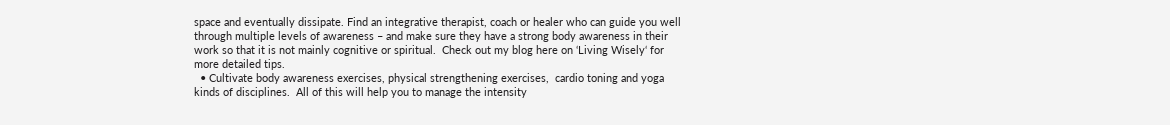space and eventually dissipate. Find an integrative therapist, coach or healer who can guide you well through multiple levels of awareness – and make sure they have a strong body awareness in their work so that it is not mainly cognitive or spiritual.  Check out my blog here on ‘Living Wisely‘ for more detailed tips.
  • Cultivate body awareness exercises, physical strengthening exercises,  cardio toning and yoga kinds of disciplines.  All of this will help you to manage the intensity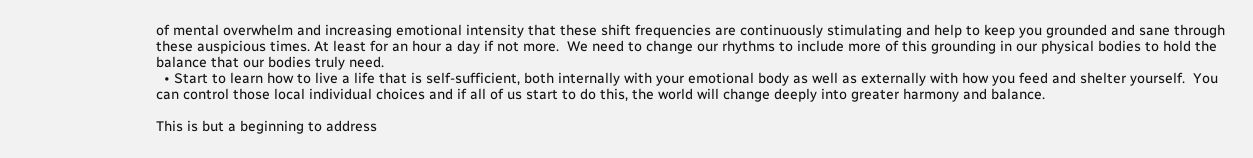of mental overwhelm and increasing emotional intensity that these shift frequencies are continuously stimulating and help to keep you grounded and sane through these auspicious times. At least for an hour a day if not more.  We need to change our rhythms to include more of this grounding in our physical bodies to hold the balance that our bodies truly need.
  • Start to learn how to live a life that is self-sufficient, both internally with your emotional body as well as externally with how you feed and shelter yourself.  You can control those local individual choices and if all of us start to do this, the world will change deeply into greater harmony and balance.

This is but a beginning to address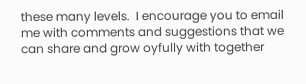these many levels.  I encourage you to email me with comments and suggestions that we can share and grow oyfully with together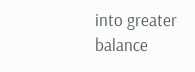into greater balance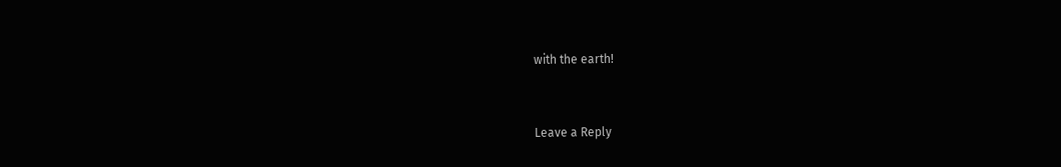with the earth!


Leave a Reply